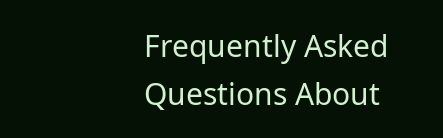Frequently Asked Questions About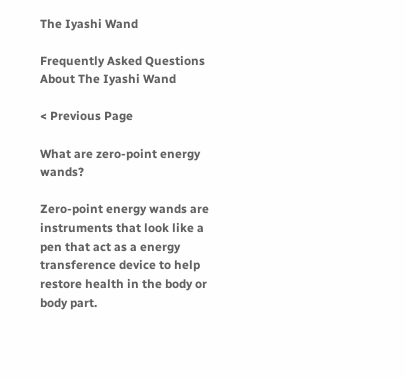The Iyashi Wand

Frequently Asked Questions About The Iyashi Wand

< Previous Page

What are zero-point energy wands?

Zero-point energy wands are instruments that look like a pen that act as a energy transference device to help restore health in the body or body part.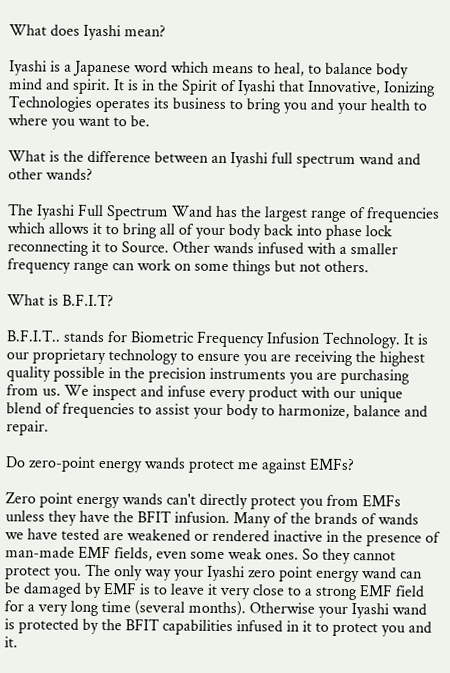What does Iyashi mean?

Iyashi is a Japanese word which means to heal, to balance body mind and spirit. It is in the Spirit of Iyashi that Innovative, Ionizing Technologies operates its business to bring you and your health to where you want to be.

What is the difference between an Iyashi full spectrum wand and other wands?

The Iyashi Full Spectrum Wand has the largest range of frequencies which allows it to bring all of your body back into phase lock reconnecting it to Source. Other wands infused with a smaller frequency range can work on some things but not others.

What is B.F.I.T?

B.F.I.T.. stands for Biometric Frequency Infusion Technology. It is our proprietary technology to ensure you are receiving the highest quality possible in the precision instruments you are purchasing from us. We inspect and infuse every product with our unique blend of frequencies to assist your body to harmonize, balance and repair.

Do zero-point energy wands protect me against EMFs?

Zero point energy wands can't directly protect you from EMFs unless they have the BFIT infusion. Many of the brands of wands we have tested are weakened or rendered inactive in the presence of man-made EMF fields, even some weak ones. So they cannot protect you. The only way your Iyashi zero point energy wand can be damaged by EMF is to leave it very close to a strong EMF field for a very long time (several months). Otherwise your Iyashi wand is protected by the BFIT capabilities infused in it to protect you and it.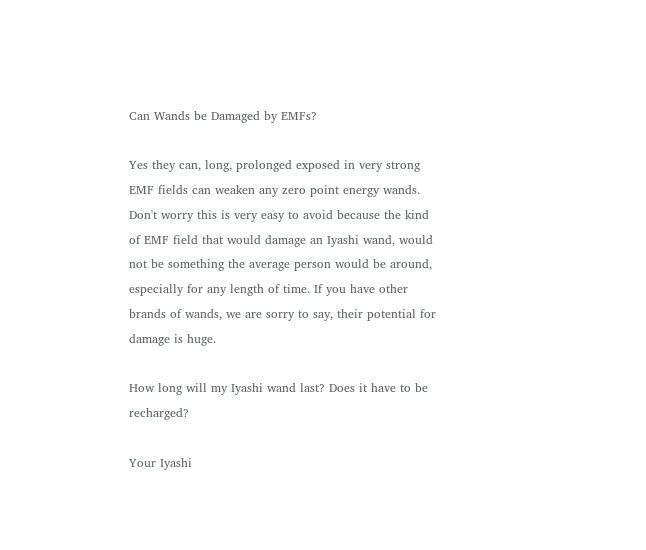Can Wands be Damaged by EMFs?

Yes they can, long, prolonged exposed in very strong EMF fields can weaken any zero point energy wands. Don't worry this is very easy to avoid because the kind of EMF field that would damage an Iyashi wand, would not be something the average person would be around, especially for any length of time. If you have other brands of wands, we are sorry to say, their potential for damage is huge.

How long will my Iyashi wand last? Does it have to be recharged?

Your Iyashi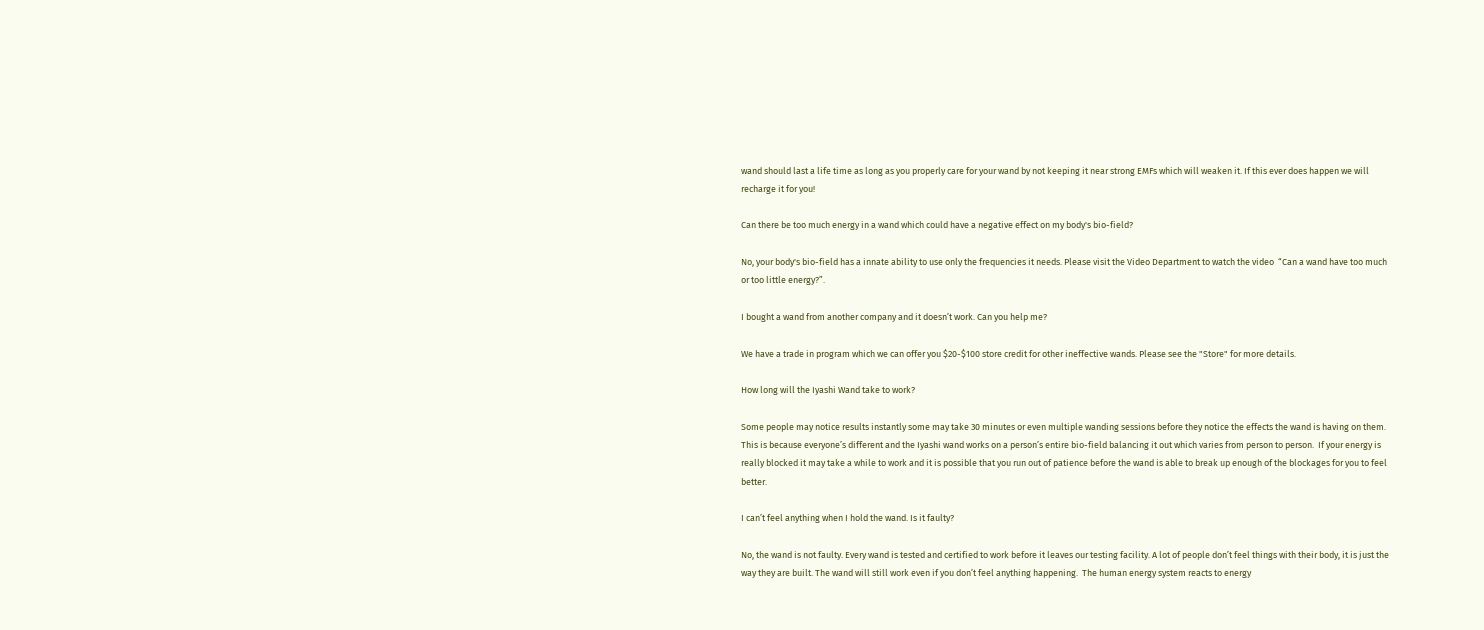wand should last a life time as long as you properly care for your wand by not keeping it near strong EMFs which will weaken it. If this ever does happen we will recharge it for you!

Can there be too much energy in a wand which could have a negative effect on my body's bio-field?

No, your body's bio-field has a innate ability to use only the frequencies it needs. Please visit the Video Department to watch the video  “Can a wand have too much or too little energy?”.

I bought a wand from another company and it doesn’t work. Can you help me?

We have a trade in program which we can offer you $20-$100 store credit for other ineffective wands. Please see the "Store" for more details.

How long will the Iyashi Wand take to work?

Some people may notice results instantly some may take 30 minutes or even multiple wanding sessions before they notice the effects the wand is having on them. This is because everyone’s different and the Iyashi wand works on a person’s entire bio-field balancing it out which varies from person to person.  If your energy is really blocked it may take a while to work and it is possible that you run out of patience before the wand is able to break up enough of the blockages for you to feel better.

I can’t feel anything when I hold the wand. Is it faulty?

No, the wand is not faulty. Every wand is tested and certified to work before it leaves our testing facility. A lot of people don’t feel things with their body, it is just the way they are built. The wand will still work even if you don’t feel anything happening.  The human energy system reacts to energy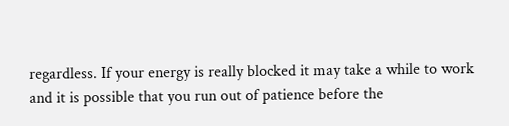regardless. If your energy is really blocked it may take a while to work and it is possible that you run out of patience before the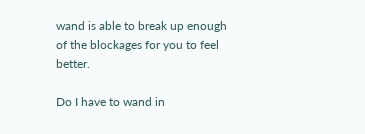wand is able to break up enough of the blockages for you to feel better.

Do I have to wand in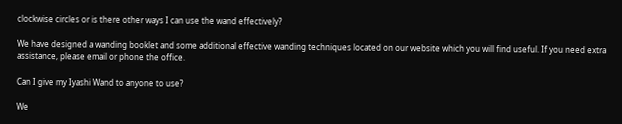clockwise circles or is there other ways I can use the wand effectively?

We have designed a wanding booklet and some additional effective wanding techniques located on our website which you will find useful. If you need extra assistance, please email or phone the office.

Can I give my Iyashi Wand to anyone to use?

We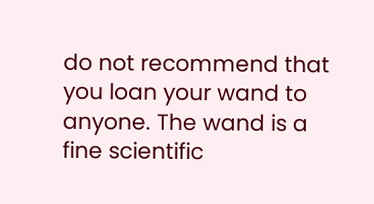do not recommend that you loan your wand to anyone. The wand is a fine scientific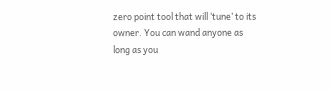zero point tool that will ‘tune’ to its owner. You can wand anyone as long as you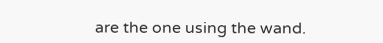are the one using the wand.